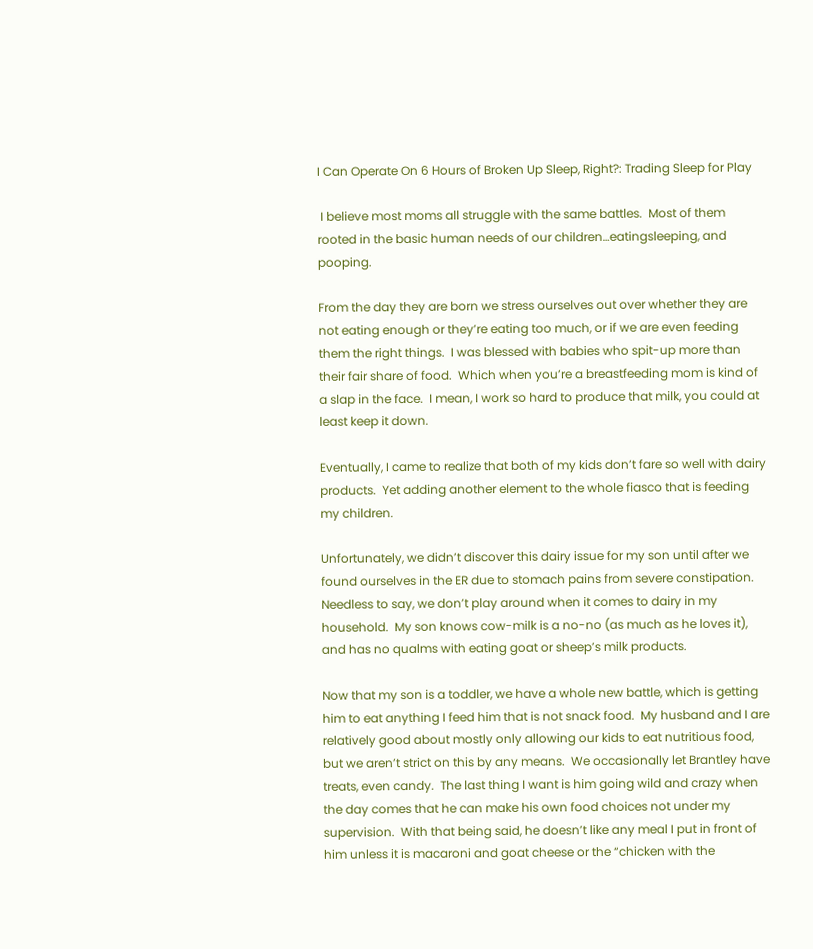I Can Operate On 6 Hours of Broken Up Sleep, Right?: Trading Sleep for Play

 I believe most moms all struggle with the same battles.  Most of them rooted in the basic human needs of our children…eatingsleeping, and pooping.

From the day they are born we stress ourselves out over whether they are not eating enough or they’re eating too much, or if we are even feeding them the right things.  I was blessed with babies who spit-up more than their fair share of food.  Which when you’re a breastfeeding mom is kind of a slap in the face.  I mean, I work so hard to produce that milk, you could at least keep it down.

Eventually, I came to realize that both of my kids don’t fare so well with dairy products.  Yet adding another element to the whole fiasco that is feeding my children.

Unfortunately, we didn’t discover this dairy issue for my son until after we found ourselves in the ER due to stomach pains from severe constipation.  Needless to say, we don’t play around when it comes to dairy in my household.  My son knows cow-milk is a no-no (as much as he loves it), and has no qualms with eating goat or sheep’s milk products.

Now that my son is a toddler, we have a whole new battle, which is getting him to eat anything I feed him that is not snack food.  My husband and I are relatively good about mostly only allowing our kids to eat nutritious food, but we aren’t strict on this by any means.  We occasionally let Brantley have treats, even candy.  The last thing I want is him going wild and crazy when the day comes that he can make his own food choices not under my supervision.  With that being said, he doesn’t like any meal I put in front of him unless it is macaroni and goat cheese or the “chicken with the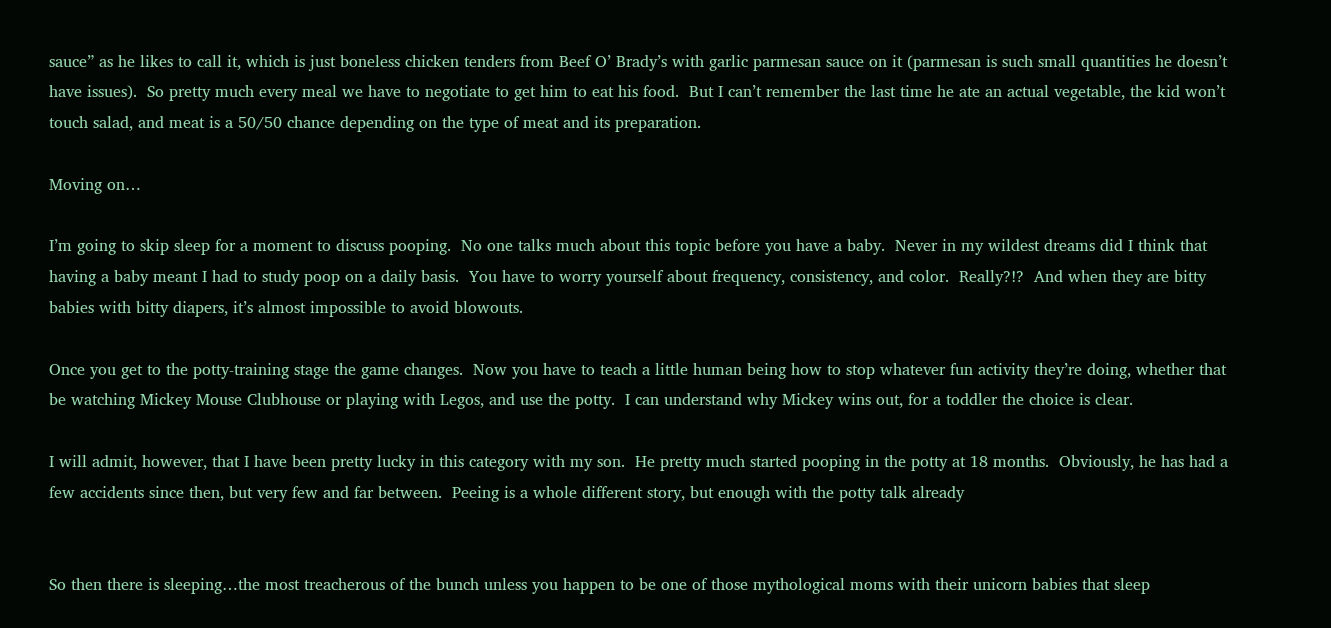sauce” as he likes to call it, which is just boneless chicken tenders from Beef O’ Brady’s with garlic parmesan sauce on it (parmesan is such small quantities he doesn’t have issues).  So pretty much every meal we have to negotiate to get him to eat his food.  But I can’t remember the last time he ate an actual vegetable, the kid won’t touch salad, and meat is a 50/50 chance depending on the type of meat and its preparation.

Moving on…

I’m going to skip sleep for a moment to discuss pooping.  No one talks much about this topic before you have a baby.  Never in my wildest dreams did I think that having a baby meant I had to study poop on a daily basis.  You have to worry yourself about frequency, consistency, and color.  Really?!?  And when they are bitty babies with bitty diapers, it’s almost impossible to avoid blowouts.

Once you get to the potty-training stage the game changes.  Now you have to teach a little human being how to stop whatever fun activity they’re doing, whether that be watching Mickey Mouse Clubhouse or playing with Legos, and use the potty.  I can understand why Mickey wins out, for a toddler the choice is clear.

I will admit, however, that I have been pretty lucky in this category with my son.  He pretty much started pooping in the potty at 18 months.  Obviously, he has had a few accidents since then, but very few and far between.  Peeing is a whole different story, but enough with the potty talk already


So then there is sleeping…the most treacherous of the bunch unless you happen to be one of those mythological moms with their unicorn babies that sleep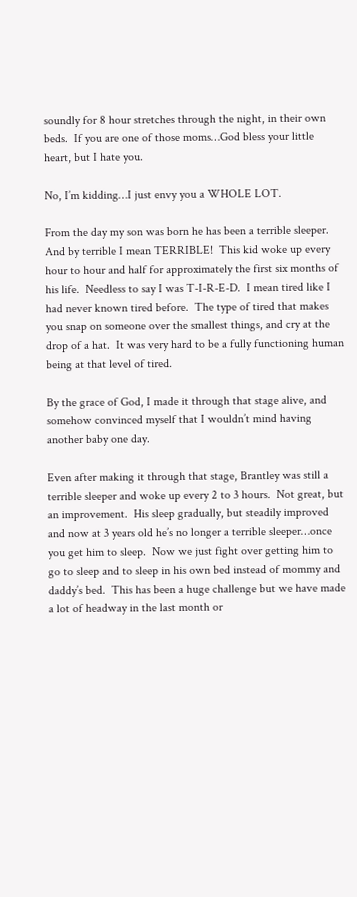soundly for 8 hour stretches through the night, in their own beds.  If you are one of those moms…God bless your little heart, but I hate you.

No, I’m kidding…I just envy you a WHOLE LOT.

From the day my son was born he has been a terrible sleeper.  And by terrible I mean TERRIBLE!  This kid woke up every hour to hour and half for approximately the first six months of his life.  Needless to say I was T-I-R-E-D.  I mean tired like I had never known tired before.  The type of tired that makes you snap on someone over the smallest things, and cry at the drop of a hat.  It was very hard to be a fully functioning human being at that level of tired.

By the grace of God, I made it through that stage alive, and somehow convinced myself that I wouldn’t mind having another baby one day.

Even after making it through that stage, Brantley was still a terrible sleeper and woke up every 2 to 3 hours.  Not great, but an improvement.  His sleep gradually, but steadily improved and now at 3 years old he’s no longer a terrible sleeper…once you get him to sleep.  Now we just fight over getting him to go to sleep and to sleep in his own bed instead of mommy and daddy’s bed.  This has been a huge challenge but we have made a lot of headway in the last month or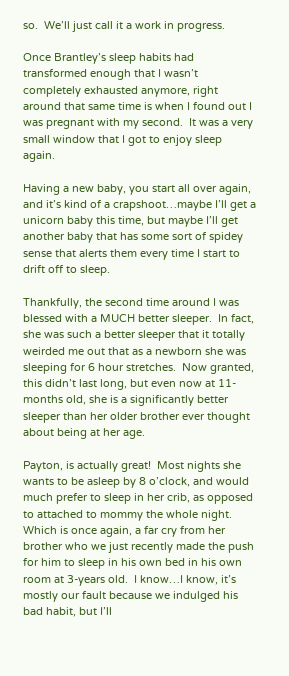so.  We’ll just call it a work in progress.

Once Brantley’s sleep habits had transformed enough that I wasn’t completely exhausted anymore, right around that same time is when I found out I was pregnant with my second.  It was a very small window that I got to enjoy sleep again.

Having a new baby, you start all over again, and it’s kind of a crapshoot…maybe I’ll get a unicorn baby this time, but maybe I’ll get another baby that has some sort of spidey sense that alerts them every time I start to drift off to sleep.

Thankfully, the second time around I was blessed with a MUCH better sleeper.  In fact, she was such a better sleeper that it totally weirded me out that as a newborn she was sleeping for 6 hour stretches.  Now granted, this didn’t last long, but even now at 11-months old, she is a significantly better sleeper than her older brother ever thought about being at her age.

Payton, is actually great!  Most nights she wants to be asleep by 8 o’clock, and would much prefer to sleep in her crib, as opposed to attached to mommy the whole night.  Which is once again, a far cry from her brother who we just recently made the push for him to sleep in his own bed in his own room at 3-years old.  I know…I know, it’s mostly our fault because we indulged his bad habit, but I’ll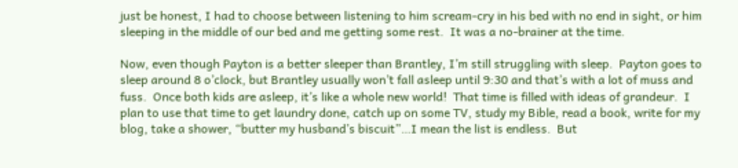just be honest, I had to choose between listening to him scream-cry in his bed with no end in sight, or him sleeping in the middle of our bed and me getting some rest.  It was a no-brainer at the time.

Now, even though Payton is a better sleeper than Brantley, I’m still struggling with sleep.  Payton goes to sleep around 8 o’clock, but Brantley usually won’t fall asleep until 9:30 and that’s with a lot of muss and fuss.  Once both kids are asleep, it’s like a whole new world!  That time is filled with ideas of grandeur.  I plan to use that time to get laundry done, catch up on some TV, study my Bible, read a book, write for my blog, take a shower, “butter my husband’s biscuit”…I mean the list is endless.  But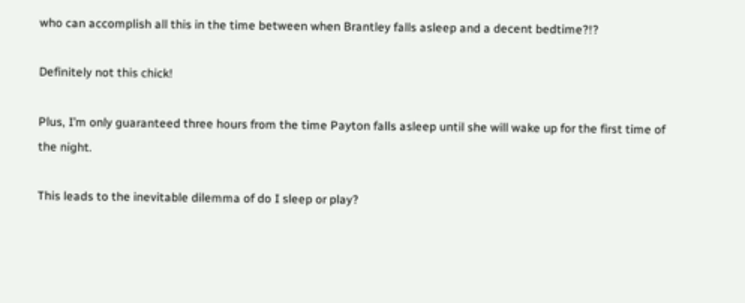who can accomplish all this in the time between when Brantley falls asleep and a decent bedtime?!?

Definitely not this chick!

Plus, I’m only guaranteed three hours from the time Payton falls asleep until she will wake up for the first time of the night.

This leads to the inevitable dilemma of do I sleep or play?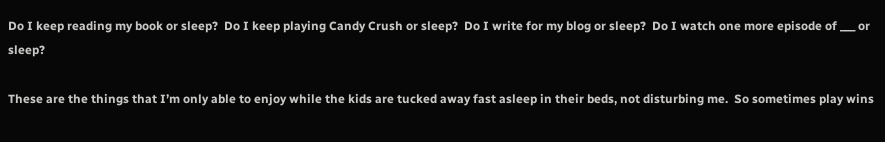Do I keep reading my book or sleep?  Do I keep playing Candy Crush or sleep?  Do I write for my blog or sleep?  Do I watch one more episode of ___ or sleep?

These are the things that I’m only able to enjoy while the kids are tucked away fast asleep in their beds, not disturbing me.  So sometimes play wins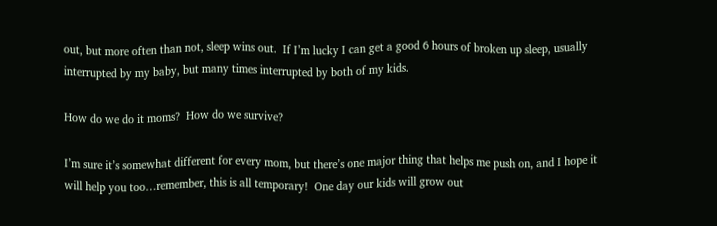out, but more often than not, sleep wins out.  If I’m lucky I can get a good 6 hours of broken up sleep, usually interrupted by my baby, but many times interrupted by both of my kids.

How do we do it moms?  How do we survive?

I’m sure it’s somewhat different for every mom, but there’s one major thing that helps me push on, and I hope it will help you too…remember, this is all temporary!  One day our kids will grow out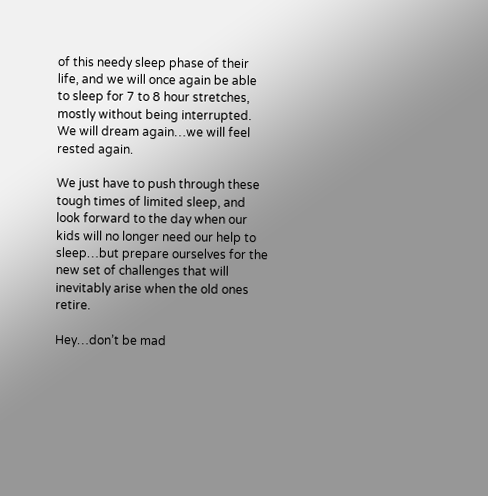of this needy sleep phase of their life, and we will once again be able to sleep for 7 to 8 hour stretches, mostly without being interrupted.  We will dream again…we will feel rested again.

We just have to push through these tough times of limited sleep, and look forward to the day when our kids will no longer need our help to sleep…but prepare ourselves for the new set of challenges that will inevitably arise when the old ones retire.

Hey…don’t be mad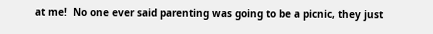at me!  No one ever said parenting was going to be a picnic, they just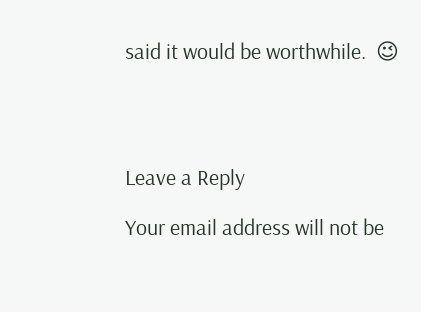said it would be worthwhile.  😉




Leave a Reply

Your email address will not be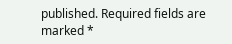published. Required fields are marked *